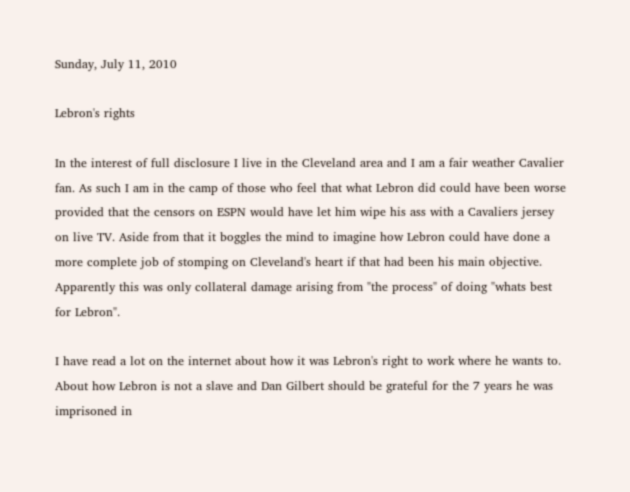Sunday, July 11, 2010

Lebron's rights

In the interest of full disclosure I live in the Cleveland area and I am a fair weather Cavalier fan. As such I am in the camp of those who feel that what Lebron did could have been worse provided that the censors on ESPN would have let him wipe his ass with a Cavaliers jersey on live TV. Aside from that it boggles the mind to imagine how Lebron could have done a more complete job of stomping on Cleveland's heart if that had been his main objective. Apparently this was only collateral damage arising from "the process" of doing "whats best for Lebron".

I have read a lot on the internet about how it was Lebron's right to work where he wants to. About how Lebron is not a slave and Dan Gilbert should be grateful for the 7 years he was imprisoned in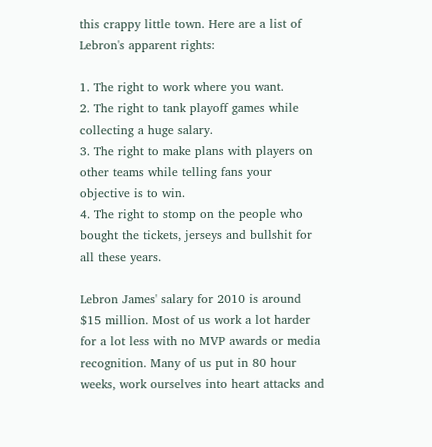this crappy little town. Here are a list of Lebron's apparent rights:

1. The right to work where you want.
2. The right to tank playoff games while collecting a huge salary.
3. The right to make plans with players on other teams while telling fans your objective is to win.
4. The right to stomp on the people who bought the tickets, jerseys and bullshit for all these years.

Lebron James' salary for 2010 is around $15 million. Most of us work a lot harder for a lot less with no MVP awards or media recognition. Many of us put in 80 hour weeks, work ourselves into heart attacks and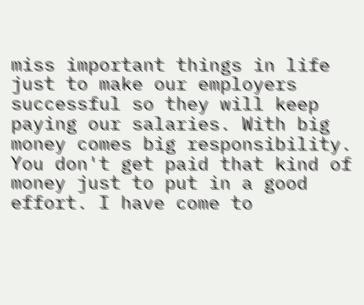miss important things in life just to make our employers successful so they will keep paying our salaries. With big money comes big responsibility. You don't get paid that kind of money just to put in a good effort. I have come to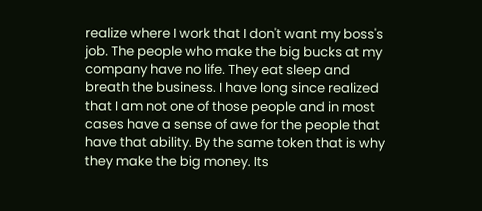realize where I work that I don't want my boss's job. The people who make the big bucks at my company have no life. They eat sleep and breath the business. I have long since realized that I am not one of those people and in most cases have a sense of awe for the people that have that ability. By the same token that is why they make the big money. Its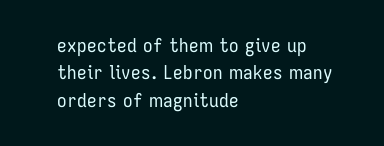expected of them to give up their lives. Lebron makes many orders of magnitude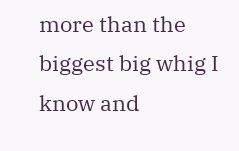more than the biggest big whig I know and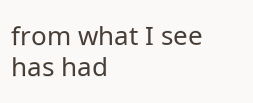from what I see has had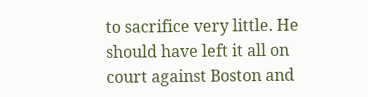to sacrifice very little. He should have left it all on court against Boston and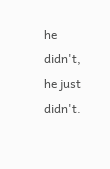he didn't, he just didn't.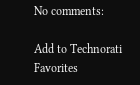No comments:

Add to Technorati Favorites